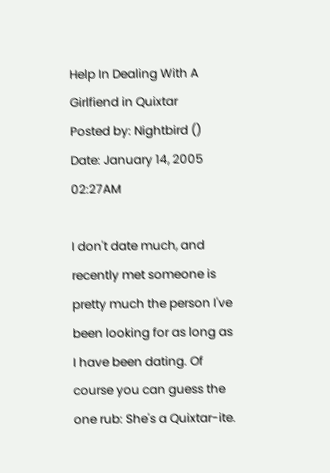Help In Dealing With A Girlfiend in Quixtar
Posted by: Nightbird ()
Date: January 14, 2005 02:27AM

I don't date much, and recently met someone is pretty much the person I've been looking for as long as I have been dating. Of course you can guess the one rub: She's a Quixtar-ite.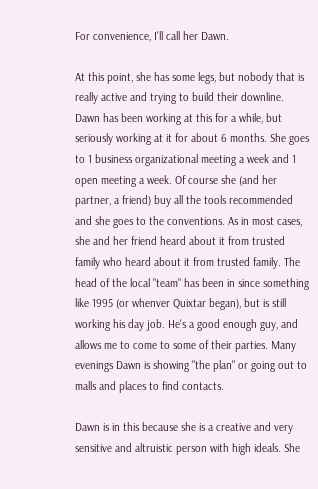For convenience, I'll call her Dawn.

At this point, she has some legs, but nobody that is really active and trying to build their downline. Dawn has been working at this for a while, but seriously working at it for about 6 months. She goes to 1 business organizational meeting a week and 1 open meeting a week. Of course she (and her partner, a friend) buy all the tools recommended and she goes to the conventions. As in most cases, she and her friend heard about it from trusted family who heard about it from trusted family. The head of the local "team" has been in since something like 1995 (or whenver Quixtar began), but is still working his day job. He's a good enough guy, and allows me to come to some of their parties. Many evenings Dawn is showing "the plan" or going out to malls and places to find contacts.

Dawn is in this because she is a creative and very sensitive and altruistic person with high ideals. She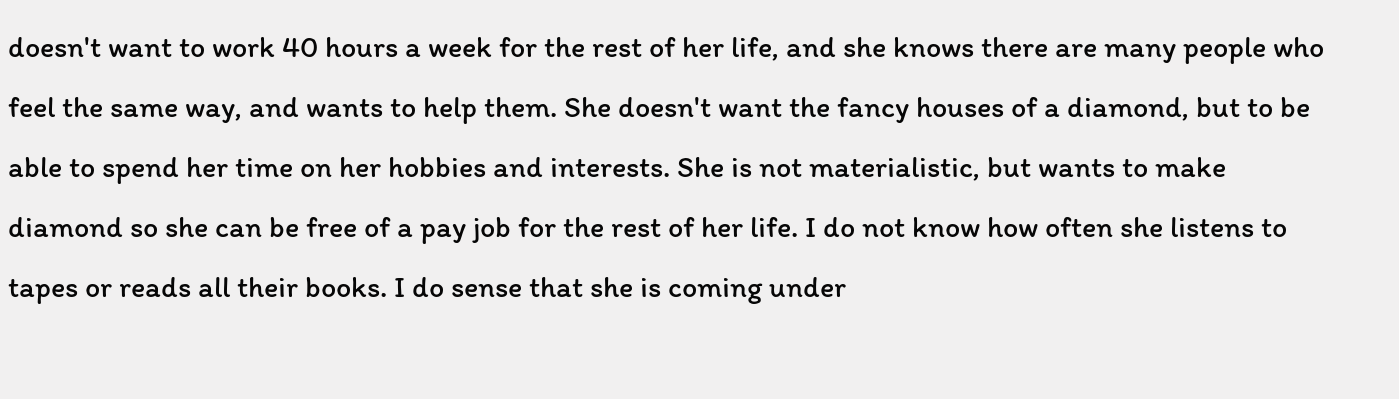doesn't want to work 40 hours a week for the rest of her life, and she knows there are many people who feel the same way, and wants to help them. She doesn't want the fancy houses of a diamond, but to be able to spend her time on her hobbies and interests. She is not materialistic, but wants to make diamond so she can be free of a pay job for the rest of her life. I do not know how often she listens to tapes or reads all their books. I do sense that she is coming under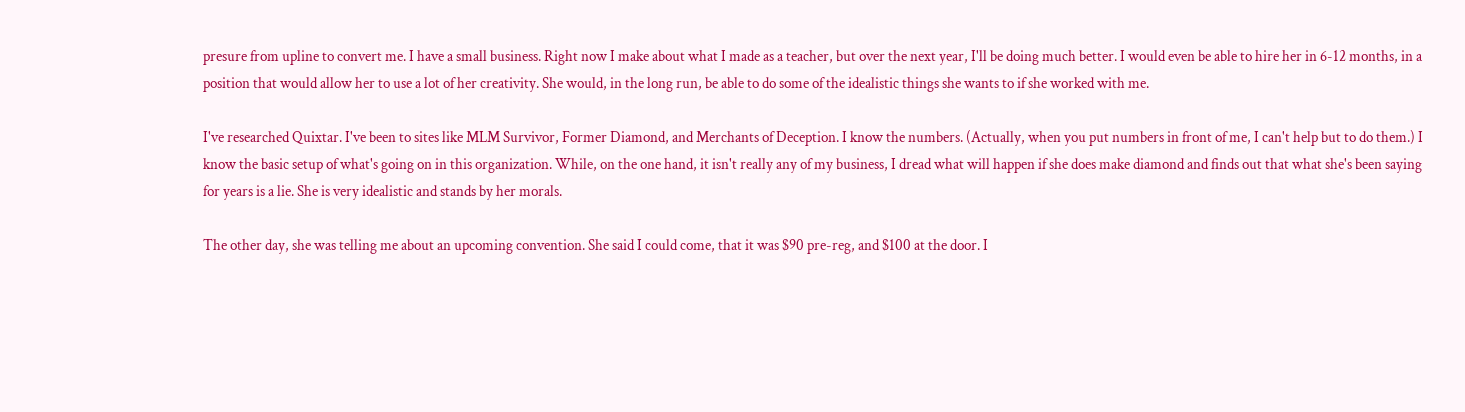presure from upline to convert me. I have a small business. Right now I make about what I made as a teacher, but over the next year, I'll be doing much better. I would even be able to hire her in 6-12 months, in a position that would allow her to use a lot of her creativity. She would, in the long run, be able to do some of the idealistic things she wants to if she worked with me.

I've researched Quixtar. I've been to sites like MLM Survivor, Former Diamond, and Merchants of Deception. I know the numbers. (Actually, when you put numbers in front of me, I can't help but to do them.) I know the basic setup of what's going on in this organization. While, on the one hand, it isn't really any of my business, I dread what will happen if she does make diamond and finds out that what she's been saying for years is a lie. She is very idealistic and stands by her morals.

The other day, she was telling me about an upcoming convention. She said I could come, that it was $90 pre-reg, and $100 at the door. I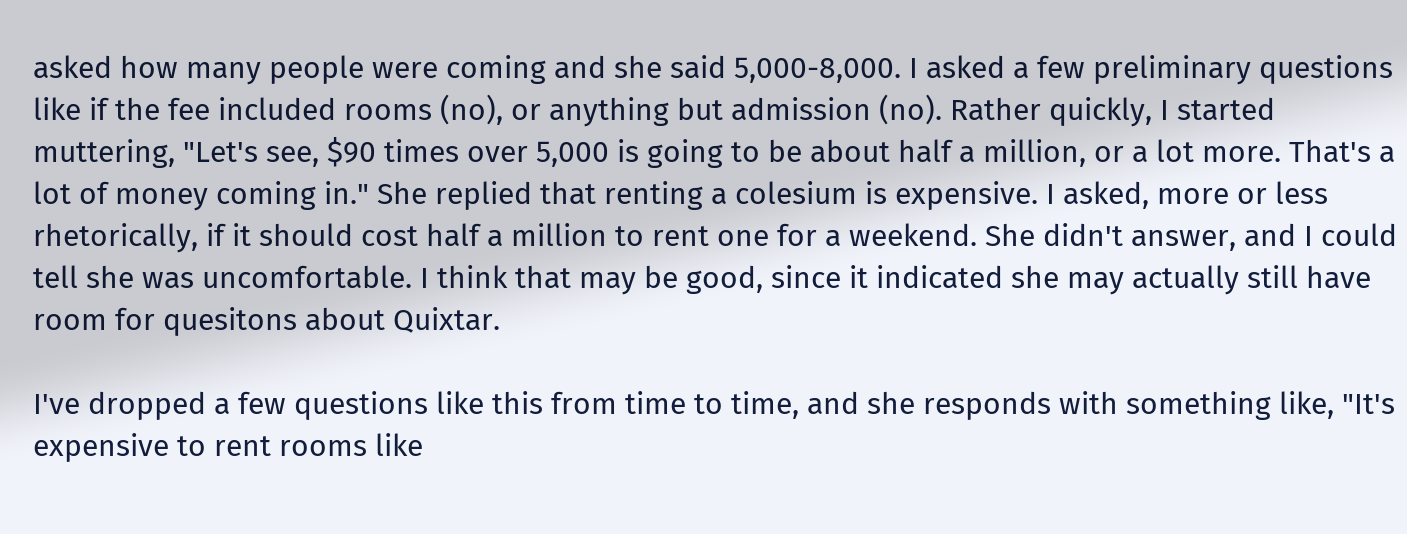asked how many people were coming and she said 5,000-8,000. I asked a few preliminary questions like if the fee included rooms (no), or anything but admission (no). Rather quickly, I started muttering, "Let's see, $90 times over 5,000 is going to be about half a million, or a lot more. That's a lot of money coming in." She replied that renting a colesium is expensive. I asked, more or less rhetorically, if it should cost half a million to rent one for a weekend. She didn't answer, and I could tell she was uncomfortable. I think that may be good, since it indicated she may actually still have room for quesitons about Quixtar.

I've dropped a few questions like this from time to time, and she responds with something like, "It's expensive to rent rooms like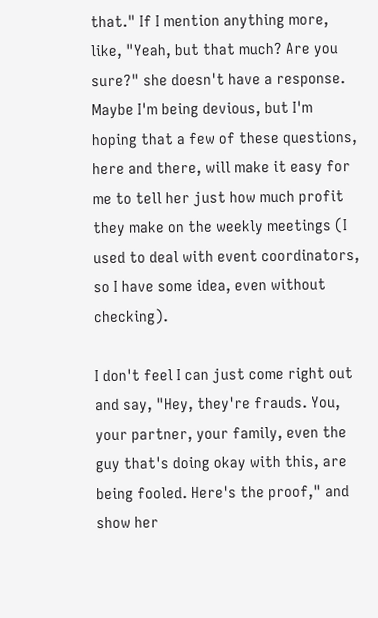that." If I mention anything more, like, "Yeah, but that much? Are you sure?" she doesn't have a response. Maybe I'm being devious, but I'm hoping that a few of these questions, here and there, will make it easy for me to tell her just how much profit they make on the weekly meetings (I used to deal with event coordinators, so I have some idea, even without checking).

I don't feel I can just come right out and say, "Hey, they're frauds. You, your partner, your family, even the guy that's doing okay with this, are being fooled. Here's the proof," and show her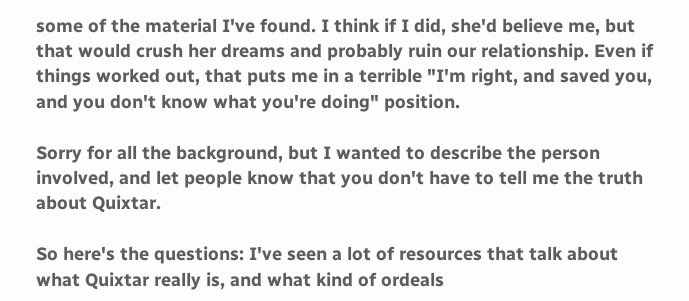some of the material I've found. I think if I did, she'd believe me, but that would crush her dreams and probably ruin our relationship. Even if things worked out, that puts me in a terrible "I'm right, and saved you, and you don't know what you're doing" position.

Sorry for all the background, but I wanted to describe the person involved, and let people know that you don't have to tell me the truth about Quixtar.

So here's the questions: I've seen a lot of resources that talk about what Quixtar really is, and what kind of ordeals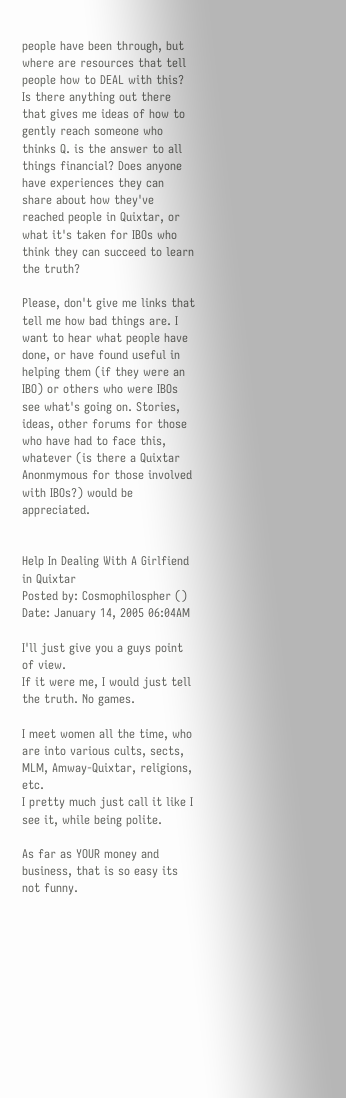people have been through, but where are resources that tell people how to DEAL with this? Is there anything out there that gives me ideas of how to gently reach someone who thinks Q. is the answer to all things financial? Does anyone have experiences they can share about how they've reached people in Quixtar, or what it's taken for IBOs who think they can succeed to learn the truth?

Please, don't give me links that tell me how bad things are. I want to hear what people have done, or have found useful in helping them (if they were an IBO) or others who were IBOs see what's going on. Stories, ideas, other forums for those who have had to face this, whatever (is there a Quixtar Anonmymous for those involved with IBOs?) would be appreciated.


Help In Dealing With A Girlfiend in Quixtar
Posted by: Cosmophilospher ()
Date: January 14, 2005 06:04AM

I'll just give you a guys point of view.
If it were me, I would just tell the truth. No games.

I meet women all the time, who are into various cults, sects, MLM, Amway-Quixtar, religions, etc.
I pretty much just call it like I see it, while being polite.

As far as YOUR money and business, that is so easy its not funny.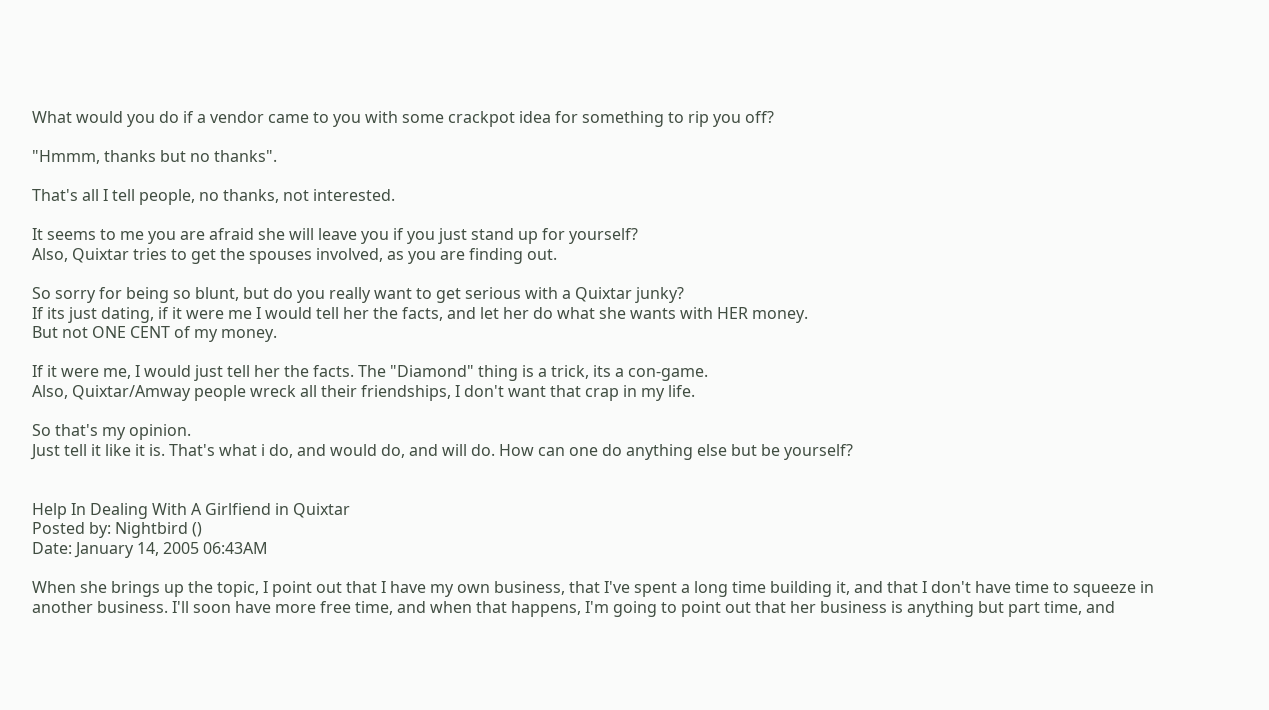What would you do if a vendor came to you with some crackpot idea for something to rip you off?

"Hmmm, thanks but no thanks".

That's all I tell people, no thanks, not interested.

It seems to me you are afraid she will leave you if you just stand up for yourself?
Also, Quixtar tries to get the spouses involved, as you are finding out.

So sorry for being so blunt, but do you really want to get serious with a Quixtar junky?
If its just dating, if it were me I would tell her the facts, and let her do what she wants with HER money.
But not ONE CENT of my money.

If it were me, I would just tell her the facts. The "Diamond" thing is a trick, its a con-game.
Also, Quixtar/Amway people wreck all their friendships, I don't want that crap in my life.

So that's my opinion.
Just tell it like it is. That's what i do, and would do, and will do. How can one do anything else but be yourself?


Help In Dealing With A Girlfiend in Quixtar
Posted by: Nightbird ()
Date: January 14, 2005 06:43AM

When she brings up the topic, I point out that I have my own business, that I've spent a long time building it, and that I don't have time to squeeze in another business. I'll soon have more free time, and when that happens, I'm going to point out that her business is anything but part time, and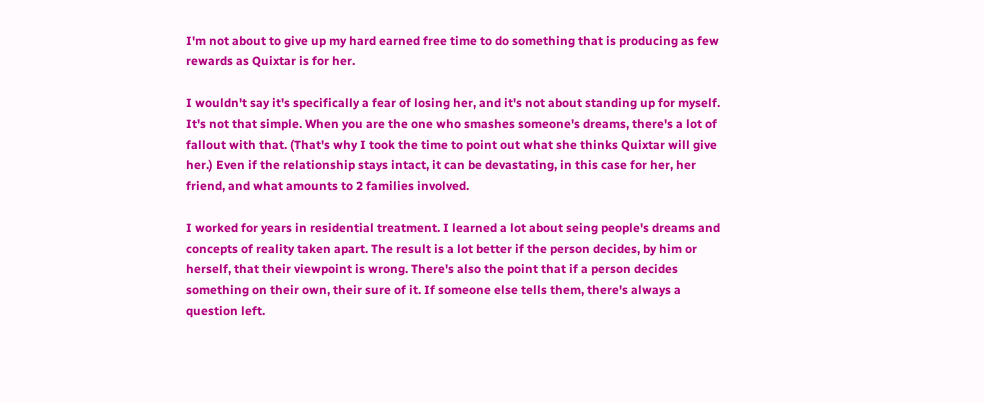I'm not about to give up my hard earned free time to do something that is producing as few rewards as Quixtar is for her.

I wouldn't say it's specifically a fear of losing her, and it's not about standing up for myself. It's not that simple. When you are the one who smashes someone's dreams, there's a lot of fallout with that. (That's why I took the time to point out what she thinks Quixtar will give her.) Even if the relationship stays intact, it can be devastating, in this case for her, her friend, and what amounts to 2 families involved.

I worked for years in residential treatment. I learned a lot about seing people's dreams and concepts of reality taken apart. The result is a lot better if the person decides, by him or herself, that their viewpoint is wrong. There's also the point that if a person decides something on their own, their sure of it. If someone else tells them, there's always a question left.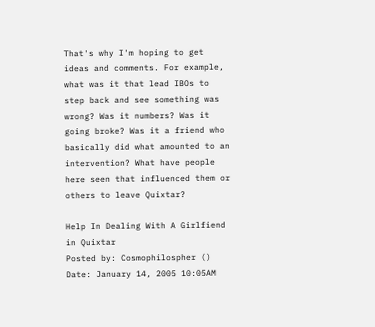That's why I'm hoping to get ideas and comments. For example, what was it that lead IBOs to step back and see something was wrong? Was it numbers? Was it going broke? Was it a friend who basically did what amounted to an intervention? What have people here seen that influenced them or others to leave Quixtar?

Help In Dealing With A Girlfiend in Quixtar
Posted by: Cosmophilospher ()
Date: January 14, 2005 10:05AM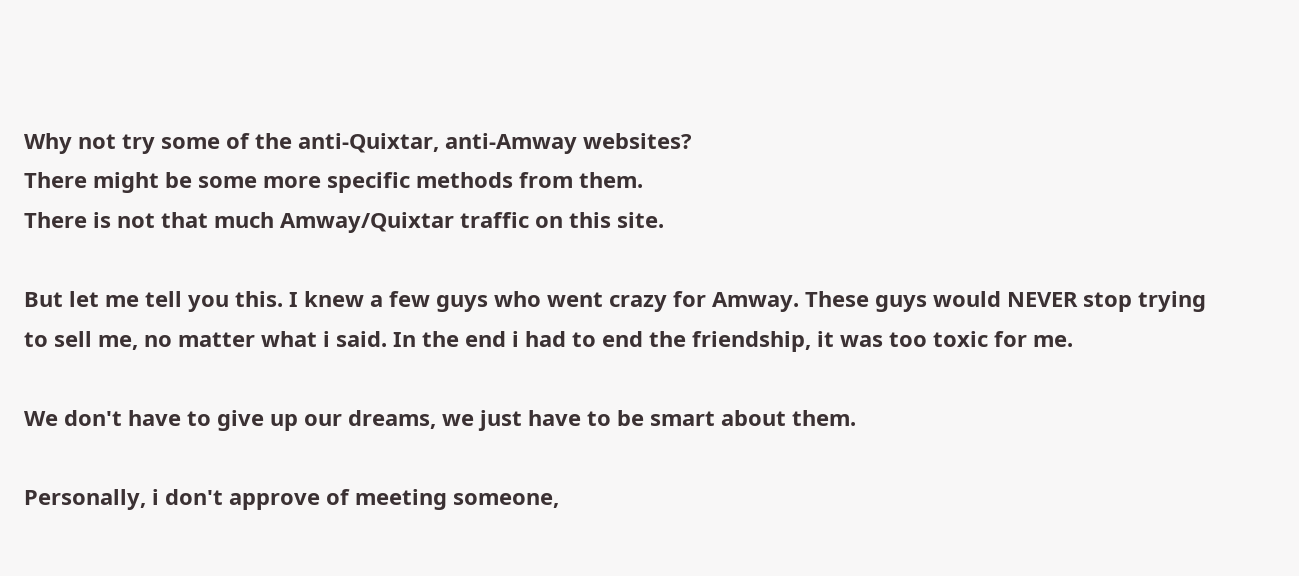Why not try some of the anti-Quixtar, anti-Amway websites?
There might be some more specific methods from them.
There is not that much Amway/Quixtar traffic on this site.

But let me tell you this. I knew a few guys who went crazy for Amway. These guys would NEVER stop trying to sell me, no matter what i said. In the end i had to end the friendship, it was too toxic for me.

We don't have to give up our dreams, we just have to be smart about them.

Personally, i don't approve of meeting someone,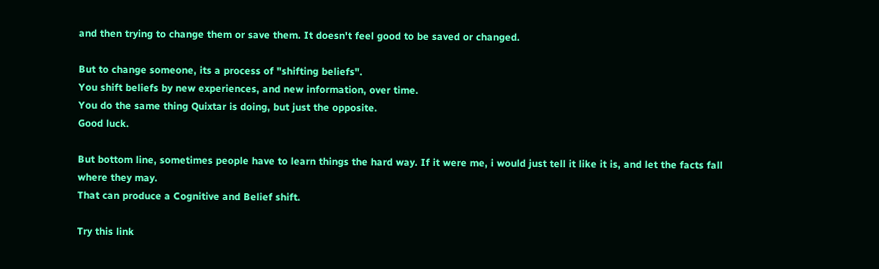and then trying to change them or save them. It doesn't feel good to be saved or changed.

But to change someone, its a process of "shifting beliefs".
You shift beliefs by new experiences, and new information, over time.
You do the same thing Quixtar is doing, but just the opposite.
Good luck.

But bottom line, sometimes people have to learn things the hard way. If it were me, i would just tell it like it is, and let the facts fall where they may.
That can produce a Cognitive and Belief shift.

Try this link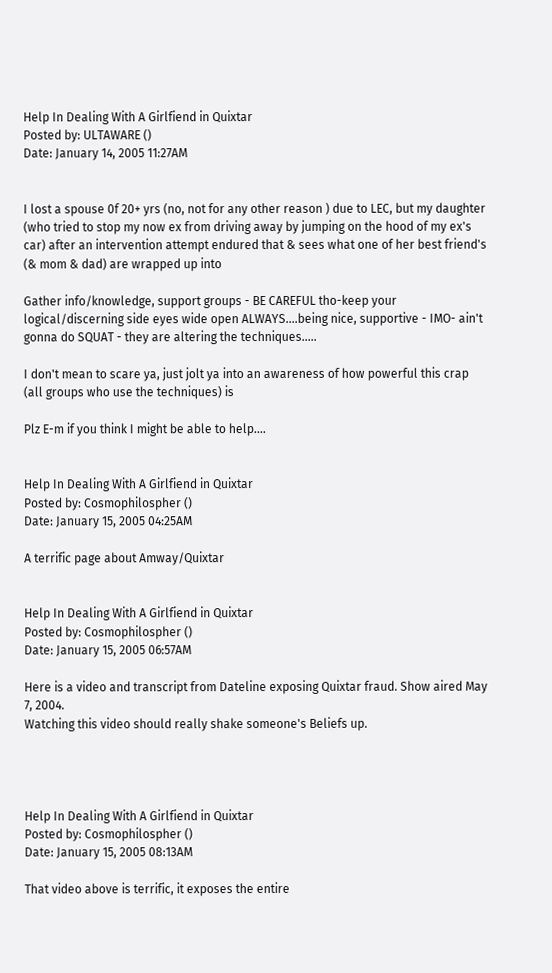Help In Dealing With A Girlfiend in Quixtar
Posted by: ULTAWARE ()
Date: January 14, 2005 11:27AM


I lost a spouse 0f 20+ yrs (no, not for any other reason ) due to LEC, but my daughter (who tried to stop my now ex from driving away by jumping on the hood of my ex's car) after an intervention attempt endured that & sees what one of her best friend's (& mom & dad) are wrapped up into

Gather info/knowledge, support groups - BE CAREFUL tho-keep your logical/discerning side eyes wide open ALWAYS....being nice, supportive - IMO- ain't gonna do SQUAT - they are altering the techniques.....

I don't mean to scare ya, just jolt ya into an awareness of how powerful this crap (all groups who use the techniques) is

Plz E-m if you think I might be able to help....


Help In Dealing With A Girlfiend in Quixtar
Posted by: Cosmophilospher ()
Date: January 15, 2005 04:25AM

A terrific page about Amway/Quixtar


Help In Dealing With A Girlfiend in Quixtar
Posted by: Cosmophilospher ()
Date: January 15, 2005 06:57AM

Here is a video and transcript from Dateline exposing Quixtar fraud. Show aired May 7, 2004.
Watching this video should really shake someone's Beliefs up.




Help In Dealing With A Girlfiend in Quixtar
Posted by: Cosmophilospher ()
Date: January 15, 2005 08:13AM

That video above is terrific, it exposes the entire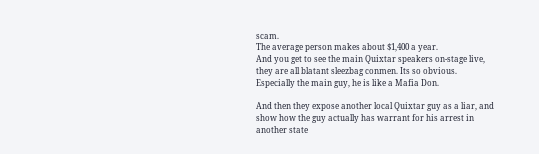scam.
The average person makes about $1,400 a year.
And you get to see the main Quixtar speakers on-stage live, they are all blatant sleezbag conmen. Its so obvious.
Especially the main guy, he is like a Mafia Don.

And then they expose another local Quixtar guy as a liar, and show how the guy actually has warrant for his arrest in another state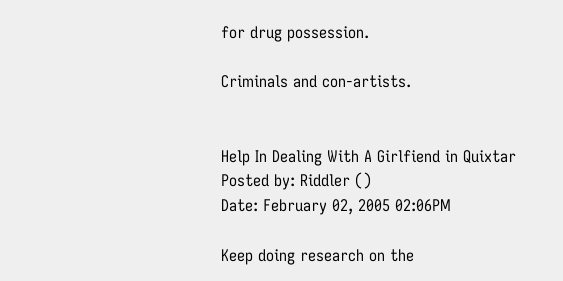for drug possession.

Criminals and con-artists.


Help In Dealing With A Girlfiend in Quixtar
Posted by: Riddler ()
Date: February 02, 2005 02:06PM

Keep doing research on the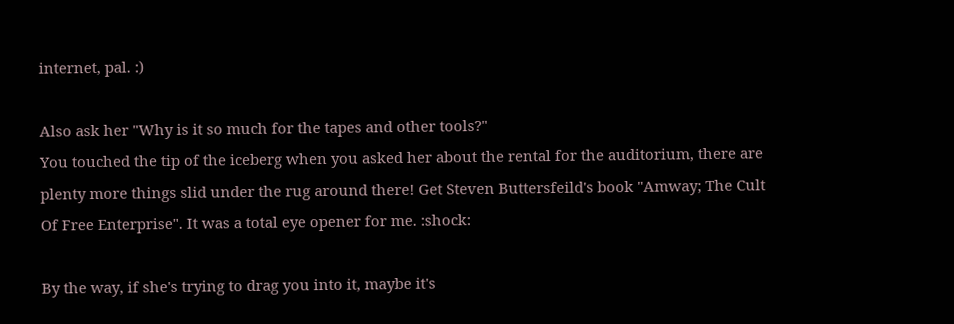internet, pal. :)

Also ask her "Why is it so much for the tapes and other tools?"
You touched the tip of the iceberg when you asked her about the rental for the auditorium, there are plenty more things slid under the rug around there! Get Steven Buttersfeild's book "Amway; The Cult Of Free Enterprise". It was a total eye opener for me. :shock:

By the way, if she's trying to drag you into it, maybe it's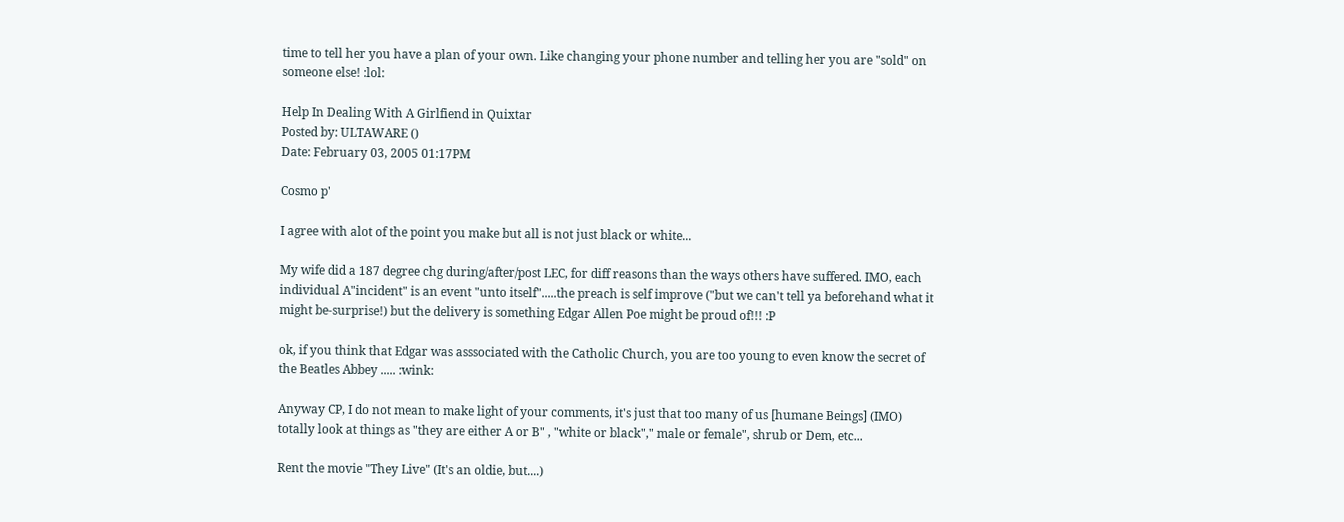time to tell her you have a plan of your own. Like changing your phone number and telling her you are "sold" on someone else! :lol:

Help In Dealing With A Girlfiend in Quixtar
Posted by: ULTAWARE ()
Date: February 03, 2005 01:17PM

Cosmo p'

I agree with alot of the point you make but all is not just black or white...

My wife did a 187 degree chg during/after/post LEC, for diff reasons than the ways others have suffered. IMO, each individual A"incident" is an event "unto itself".....the preach is self improve ("but we can't tell ya beforehand what it might be-surprise!) but the delivery is something Edgar Allen Poe might be proud of!!! :P

ok, if you think that Edgar was asssociated with the Catholic Church, you are too young to even know the secret of the Beatles Abbey ..... :wink:

Anyway CP, I do not mean to make light of your comments, it's just that too many of us [humane Beings] (IMO) totally look at things as "they are either A or B" , "white or black"," male or female", shrub or Dem, etc...

Rent the movie "They Live" (It's an oldie, but....)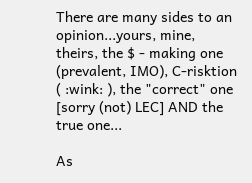There are many sides to an opinion...yours, mine, theirs, the $ - making one (prevalent, IMO), C-risktion ( :wink: ), the "correct" one [sorry (not) LEC] AND the true one...

As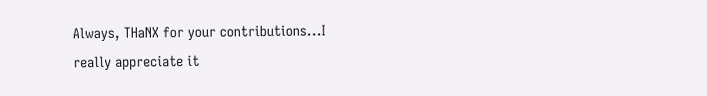Always, THaNX for your contributions...I really appreciate it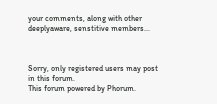your comments, along with other deeplyaware, senstitive members...



Sorry, only registered users may post in this forum.
This forum powered by Phorum.